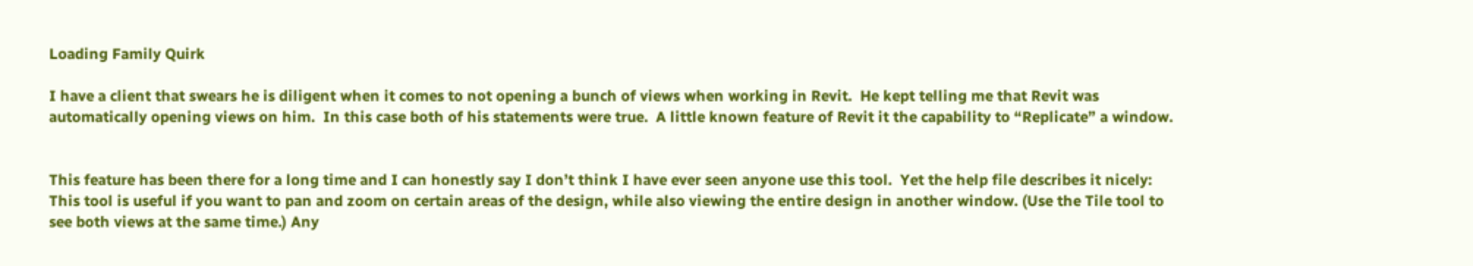Loading Family Quirk

I have a client that swears he is diligent when it comes to not opening a bunch of views when working in Revit.  He kept telling me that Revit was automatically opening views on him.  In this case both of his statements were true.  A little known feature of Revit it the capability to “Replicate” a window.


This feature has been there for a long time and I can honestly say I don’t think I have ever seen anyone use this tool.  Yet the help file describes it nicely:     This tool is useful if you want to pan and zoom on certain areas of the design, while also viewing the entire design in another window. (Use the Tile tool to see both views at the same time.) Any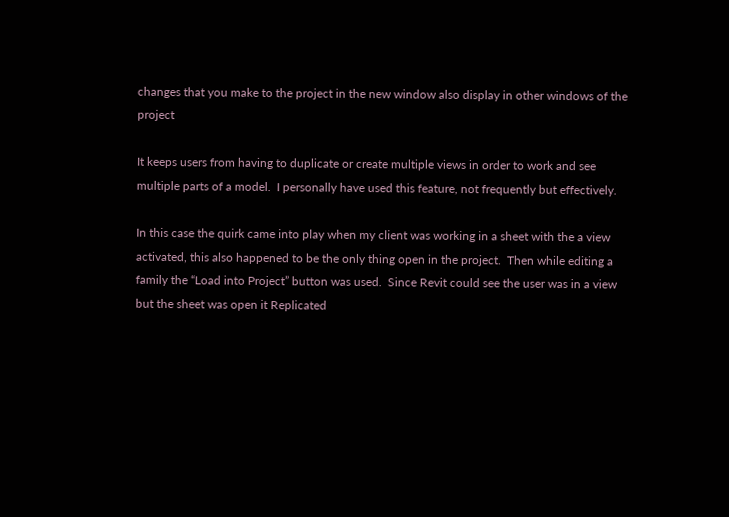changes that you make to the project in the new window also display in other windows of the project

It keeps users from having to duplicate or create multiple views in order to work and see multiple parts of a model.  I personally have used this feature, not frequently but effectively.

In this case the quirk came into play when my client was working in a sheet with the a view activated, this also happened to be the only thing open in the project.  Then while editing a family the “Load into Project” button was used.  Since Revit could see the user was in a view but the sheet was open it Replicated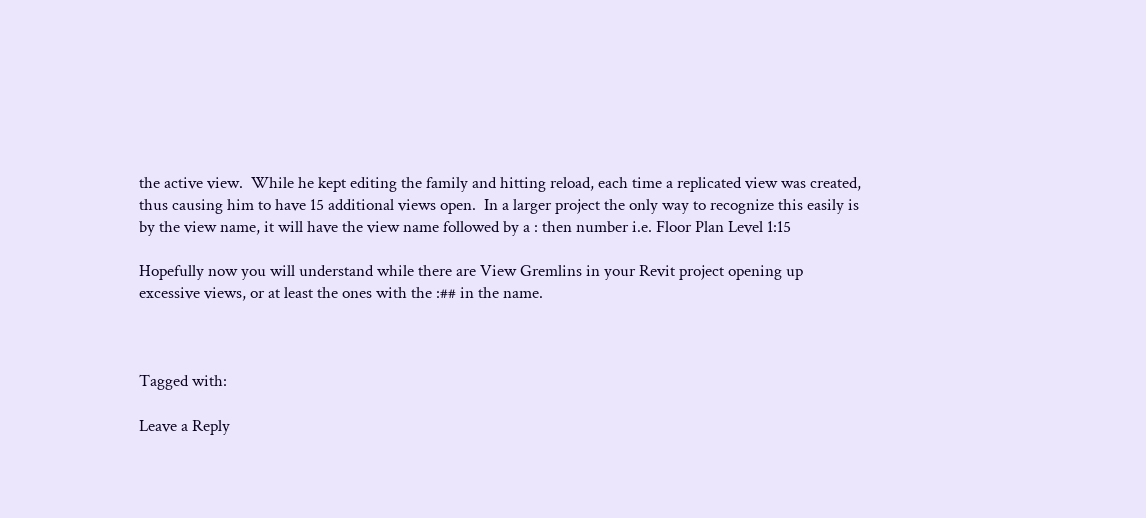the active view.  While he kept editing the family and hitting reload, each time a replicated view was created, thus causing him to have 15 additional views open.  In a larger project the only way to recognize this easily is by the view name, it will have the view name followed by a : then number i.e. Floor Plan Level 1:15

Hopefully now you will understand while there are View Gremlins in your Revit project opening up excessive views, or at least the ones with the :## in the name.



Tagged with:

Leave a Reply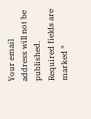Your email address will not be published. Required fields are marked *